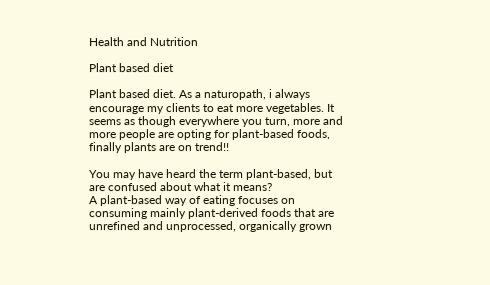Health and Nutrition

Plant based diet

Plant based diet. As a naturopath, i always encourage my clients to eat more vegetables. It seems as though everywhere you turn, more and more people are opting for plant-based foods, finally plants are on trend!!

You may have heard the term plant-based, but are confused about what it means?
A plant-based way of eating focuses on consuming mainly plant-derived foods that are unrefined and unprocessed, organically grown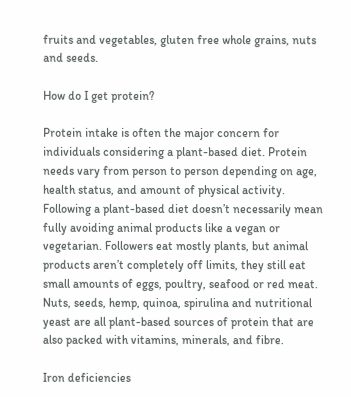fruits and vegetables, gluten free whole grains, nuts and seeds.

How do I get protein?

Protein intake is often the major concern for individuals considering a plant-based diet. Protein needs vary from person to person depending on age, health status, and amount of physical activity. Following a plant-based diet doesn’t necessarily mean fully avoiding animal products like a vegan or vegetarian. Followers eat mostly plants, but animal products aren’t completely off limits, they still eat small amounts of eggs, poultry, seafood or red meat.
Nuts, seeds, hemp, quinoa, spirulina and nutritional yeast are all plant-based sources of protein that are also packed with vitamins, minerals, and fibre.

Iron deficiencies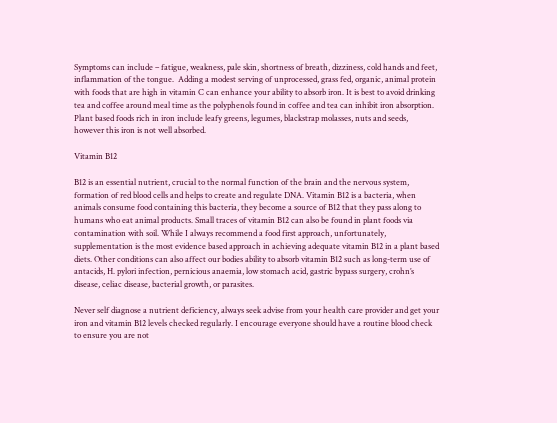Symptoms can include – fatigue, weakness, pale skin, shortness of breath, dizziness, cold hands and feet, inflammation of the tongue.  Adding a modest serving of unprocessed, grass fed, organic, animal protein with foods that are high in vitamin C can enhance your ability to absorb iron. It is best to avoid drinking tea and coffee around meal time as the polyphenols found in coffee and tea can inhibit iron absorption. Plant based foods rich in iron include leafy greens, legumes, blackstrap molasses, nuts and seeds, however this iron is not well absorbed.

Vitamin B12

B12 is an essential nutrient, crucial to the normal function of the brain and the nervous system, formation of red blood cells and helps to create and regulate DNA. Vitamin B12 is a bacteria, when animals consume food containing this bacteria, they become a source of B12 that they pass along to humans who eat animal products. Small traces of vitamin B12 can also be found in plant foods via contamination with soil. While I always recommend a food first approach, unfortunately, supplementation is the most evidence based approach in achieving adequate vitamin B12 in a plant based diets. Other conditions can also affect our bodies ability to absorb vitamin B12 such as long-term use of antacids, H. pylori infection, pernicious anaemia, low stomach acid, gastric bypass surgery, crohn’s disease, celiac disease, bacterial growth, or parasites.

Never self diagnose a nutrient deficiency, always seek advise from your health care provider and get your iron and vitamin B12 levels checked regularly. I encourage everyone should have a routine blood check to ensure you are not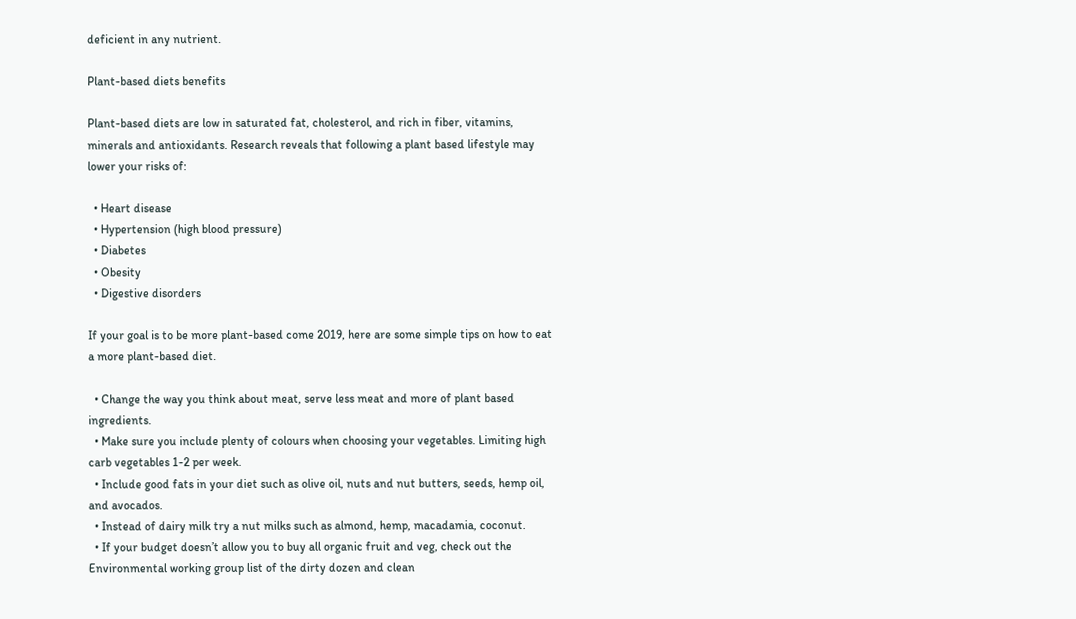deficient in any nutrient.

Plant-based diets benefits

Plant-based diets are low in saturated fat, cholesterol, and rich in fiber, vitamins, minerals and antioxidants. Research reveals that following a plant based lifestyle may lower your risks of:

  • Heart disease
  • Hypertension (high blood pressure)
  • Diabetes
  • Obesity
  • Digestive disorders

If your goal is to be more plant-based come 2019, here are some simple tips on how to eat a more plant-based diet.

  • Change the way you think about meat, serve less meat and more of plant based ingredients.
  • Make sure you include plenty of colours when choosing your vegetables. Limiting high carb vegetables 1-2 per week.
  • Include good fats in your diet such as olive oil, nuts and nut butters, seeds, hemp oil, and avocados.
  • Instead of dairy milk try a nut milks such as almond, hemp, macadamia, coconut.
  • If your budget doesn’t allow you to buy all organic fruit and veg, check out the Environmental working group list of the dirty dozen and clean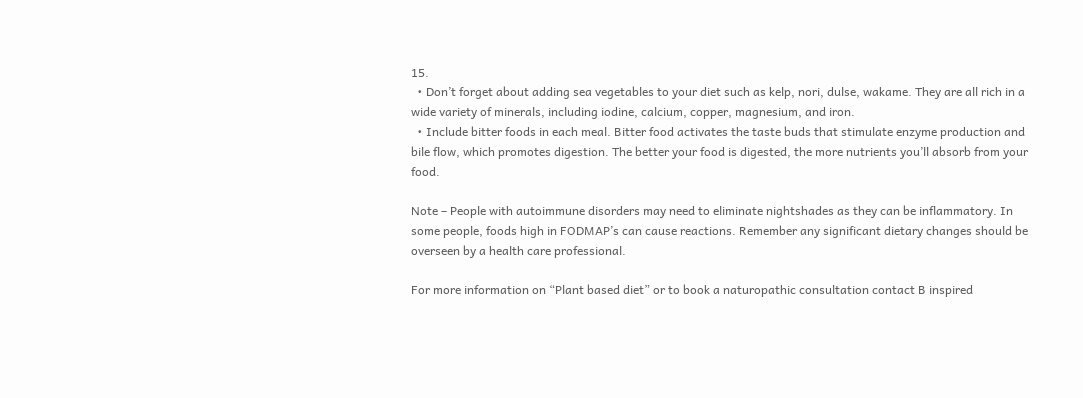15.
  • Don’t forget about adding sea vegetables to your diet such as kelp, nori, dulse, wakame. They are all rich in a wide variety of minerals, including iodine, calcium, copper, magnesium, and iron.
  • Include bitter foods in each meal. Bitter food activates the taste buds that stimulate enzyme production and bile flow, which promotes digestion. The better your food is digested, the more nutrients you’ll absorb from your food.

Note – People with autoimmune disorders may need to eliminate nightshades as they can be inflammatory. In some people, foods high in FODMAP’s can cause reactions. Remember any significant dietary changes should be overseen by a health care professional.

For more information on “Plant based diet” or to book a naturopathic consultation contact B inspired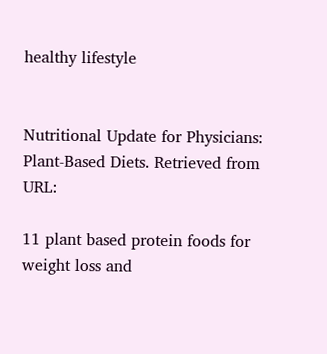healthy lifestyle


Nutritional Update for Physicians: Plant-Based Diets. Retrieved from URL:

11 plant based protein foods for weight loss and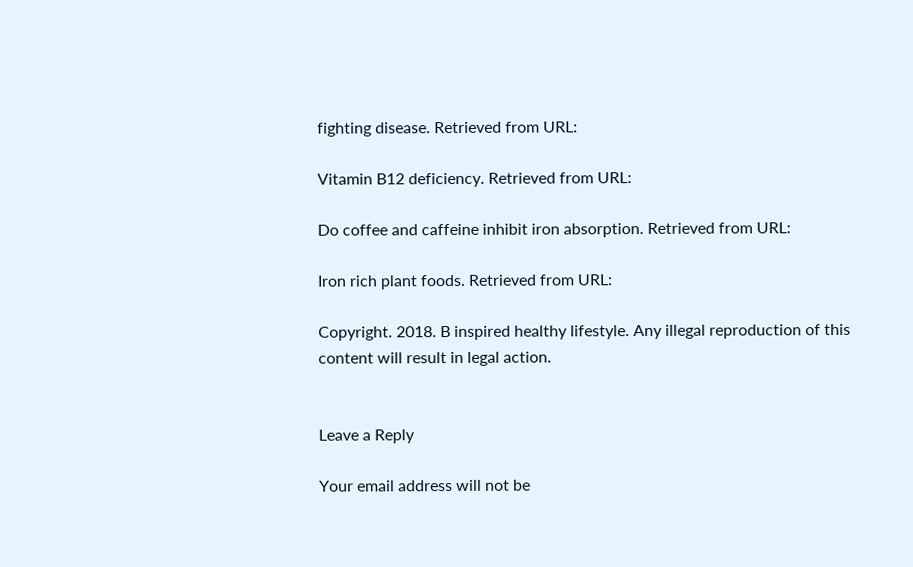fighting disease. Retrieved from URL:

Vitamin B12 deficiency. Retrieved from URL:

Do coffee and caffeine inhibit iron absorption. Retrieved from URL:

Iron rich plant foods. Retrieved from URL:

Copyright. 2018. B inspired healthy lifestyle. Any illegal reproduction of this content will result in legal action.


Leave a Reply

Your email address will not be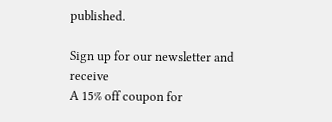published.

Sign up for our newsletter and receive
A 15% off coupon for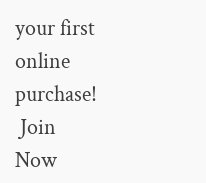your first
online purchase!
 Join Now